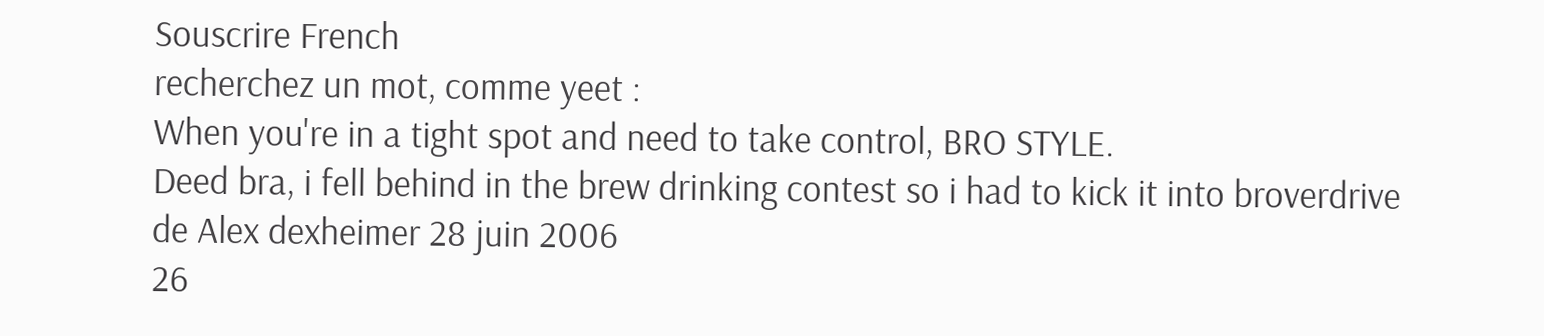Souscrire French
recherchez un mot, comme yeet :
When you're in a tight spot and need to take control, BRO STYLE.
Deed bra, i fell behind in the brew drinking contest so i had to kick it into broverdrive
de Alex dexheimer 28 juin 2006
26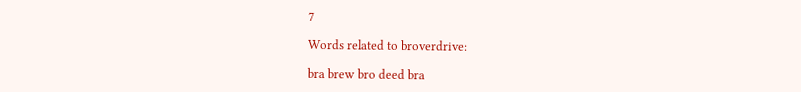7

Words related to broverdrive:

bra brew bro deed bra